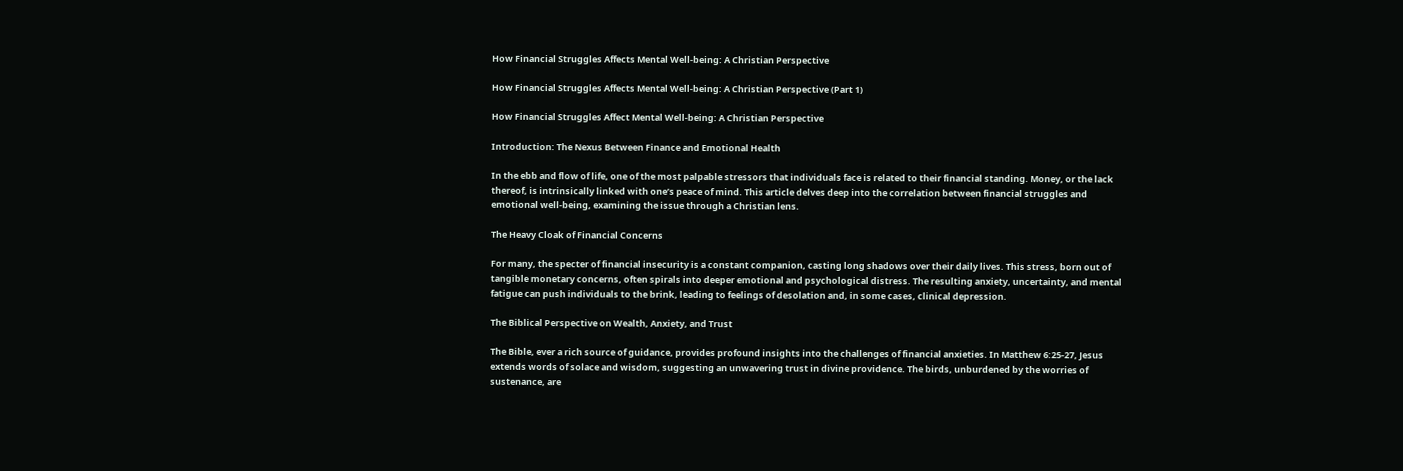How Financial Struggles Affects Mental Well-being: A Christian Perspective

How Financial Struggles Affects Mental Well-being: A Christian Perspective (Part 1)

How Financial Struggles Affect Mental Well-being: A Christian Perspective

Introduction: The Nexus Between Finance and Emotional Health

In the ebb and flow of life, one of the most palpable stressors that individuals face is related to their financial standing. Money, or the lack thereof, is intrinsically linked with one’s peace of mind. This article delves deep into the correlation between financial struggles and emotional well-being, examining the issue through a Christian lens.

The Heavy Cloak of Financial Concerns

For many, the specter of financial insecurity is a constant companion, casting long shadows over their daily lives. This stress, born out of tangible monetary concerns, often spirals into deeper emotional and psychological distress. The resulting anxiety, uncertainty, and mental fatigue can push individuals to the brink, leading to feelings of desolation and, in some cases, clinical depression.

The Biblical Perspective on Wealth, Anxiety, and Trust

The Bible, ever a rich source of guidance, provides profound insights into the challenges of financial anxieties. In Matthew 6:25-27, Jesus extends words of solace and wisdom, suggesting an unwavering trust in divine providence. The birds, unburdened by the worries of sustenance, are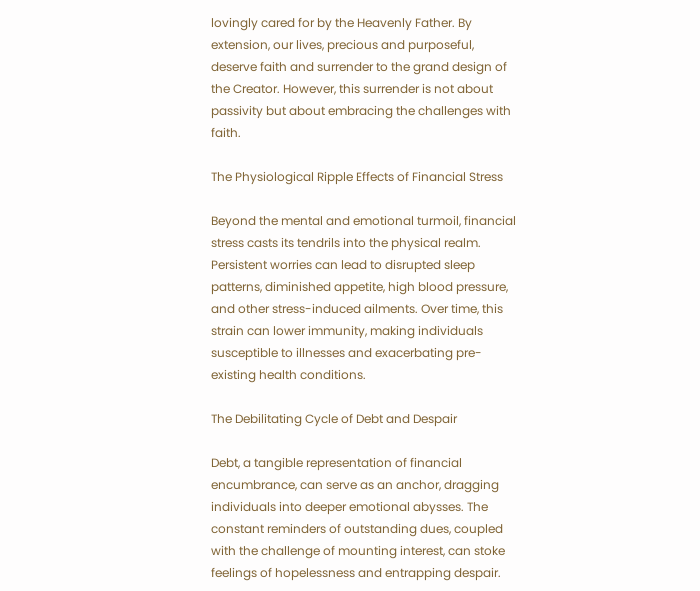lovingly cared for by the Heavenly Father. By extension, our lives, precious and purposeful, deserve faith and surrender to the grand design of the Creator. However, this surrender is not about passivity but about embracing the challenges with faith.

The Physiological Ripple Effects of Financial Stress

Beyond the mental and emotional turmoil, financial stress casts its tendrils into the physical realm. Persistent worries can lead to disrupted sleep patterns, diminished appetite, high blood pressure, and other stress-induced ailments. Over time, this strain can lower immunity, making individuals susceptible to illnesses and exacerbating pre-existing health conditions.

The Debilitating Cycle of Debt and Despair

Debt, a tangible representation of financial encumbrance, can serve as an anchor, dragging individuals into deeper emotional abysses. The constant reminders of outstanding dues, coupled with the challenge of mounting interest, can stoke feelings of hopelessness and entrapping despair.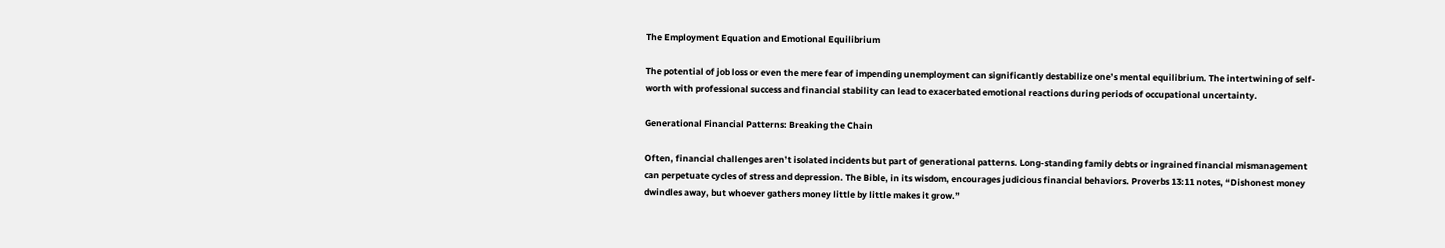The Employment Equation and Emotional Equilibrium

The potential of job loss or even the mere fear of impending unemployment can significantly destabilize one’s mental equilibrium. The intertwining of self-worth with professional success and financial stability can lead to exacerbated emotional reactions during periods of occupational uncertainty.

Generational Financial Patterns: Breaking the Chain

Often, financial challenges aren’t isolated incidents but part of generational patterns. Long-standing family debts or ingrained financial mismanagement can perpetuate cycles of stress and depression. The Bible, in its wisdom, encourages judicious financial behaviors. Proverbs 13:11 notes, “Dishonest money dwindles away, but whoever gathers money little by little makes it grow.”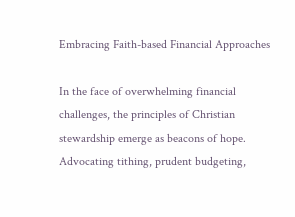Embracing Faith-based Financial Approaches

In the face of overwhelming financial challenges, the principles of Christian stewardship emerge as beacons of hope. Advocating tithing, prudent budgeting,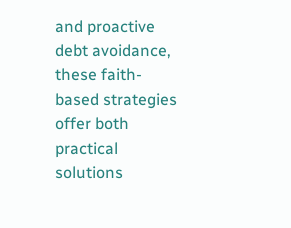and proactive debt avoidance, these faith-based strategies offer both practical solutions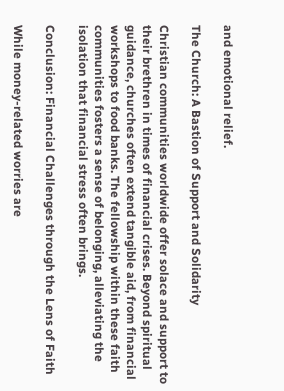and emotional relief.

The Church: A Bastion of Support and Solidarity

Christian communities worldwide offer solace and support to their brethren in times of financial crises. Beyond spiritual guidance, churches often extend tangible aid, from financial workshops to food banks. The fellowship within these faith communities fosters a sense of belonging, alleviating the isolation that financial stress often brings.

Conclusion: Financial Challenges through the Lens of Faith

While money-related worries are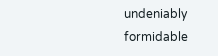undeniably formidable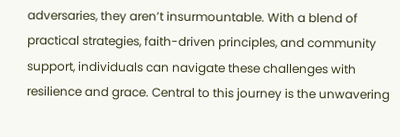adversaries, they aren’t insurmountable. With a blend of practical strategies, faith-driven principles, and community support, individuals can navigate these challenges with resilience and grace. Central to this journey is the unwavering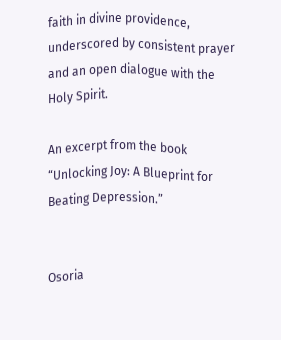faith in divine providence, underscored by consistent prayer and an open dialogue with the Holy Spirit.

An excerpt from the book “Unlocking Joy: A Blueprint for Beating Depression.”


Osoria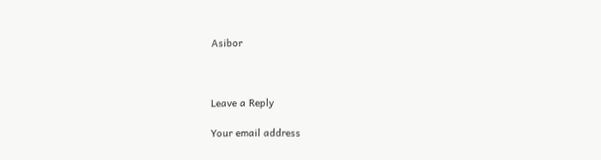Asibor



Leave a Reply

Your email address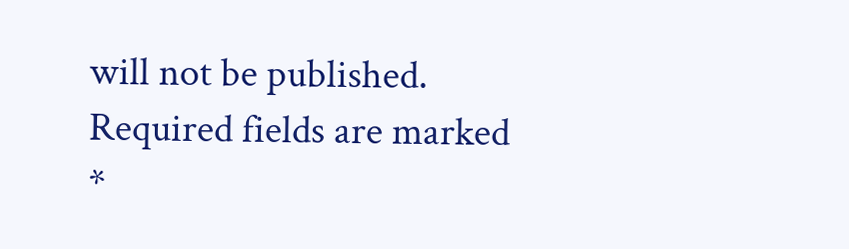will not be published. Required fields are marked *